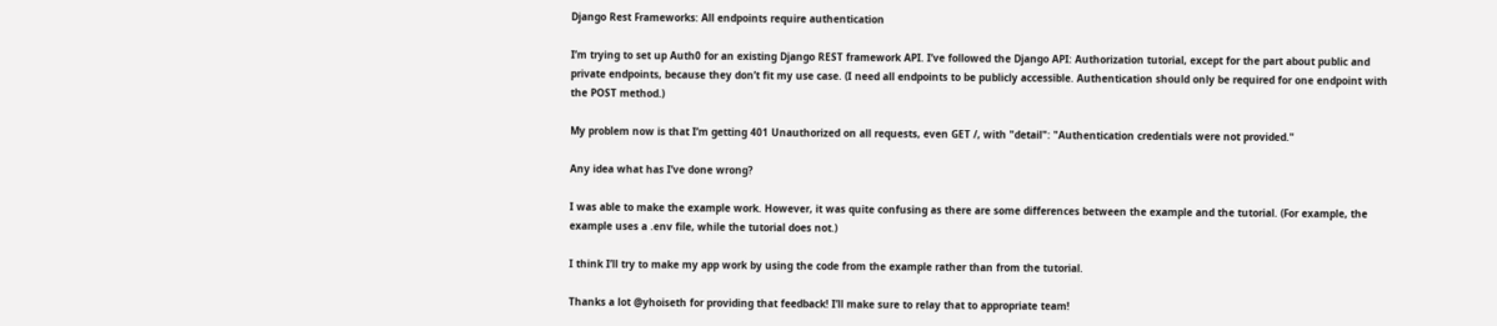Django Rest Frameworks: All endpoints require authentication

I’m trying to set up Auth0 for an existing Django REST framework API. I’ve followed the Django API: Authorization tutorial, except for the part about public and private endpoints, because they don’t fit my use case. (I need all endpoints to be publicly accessible. Authentication should only be required for one endpoint with the POST method.)

My problem now is that I’m getting 401 Unauthorized on all requests, even GET /, with "detail": "Authentication credentials were not provided."

Any idea what has I’ve done wrong?

I was able to make the example work. However, it was quite confusing as there are some differences between the example and the tutorial. (For example, the example uses a .env file, while the tutorial does not.)

I think I’ll try to make my app work by using the code from the example rather than from the tutorial.

Thanks a lot @yhoiseth for providing that feedback! I’ll make sure to relay that to appropriate team!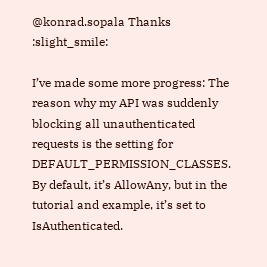@konrad.sopala Thanks :slight_smile:

I’ve made some more progress: The reason why my API was suddenly blocking all unauthenticated requests is the setting for DEFAULT_PERMISSION_CLASSES. By default, it’s AllowAny, but in the tutorial and example, it’s set to IsAuthenticated.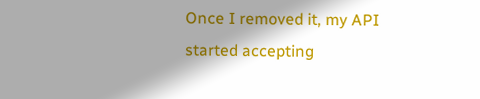Once I removed it, my API started accepting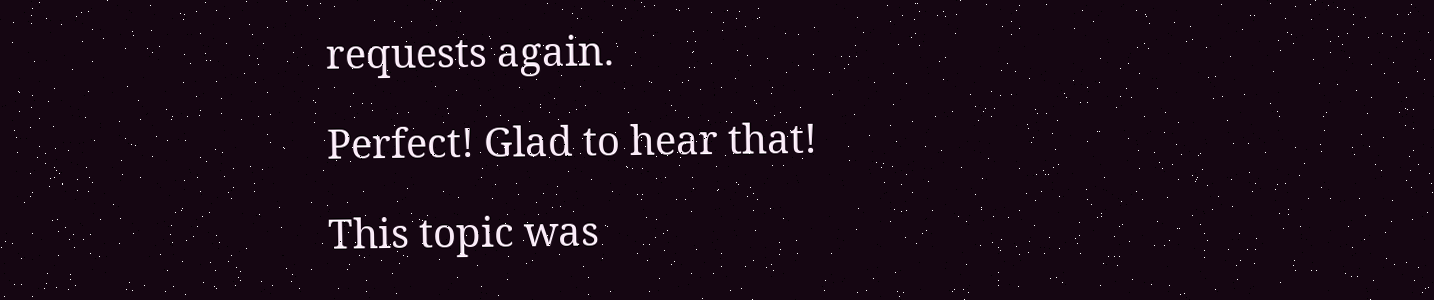requests again.

Perfect! Glad to hear that!

This topic was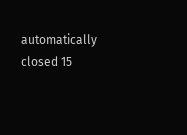automatically closed 15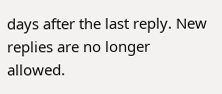days after the last reply. New replies are no longer allowed.